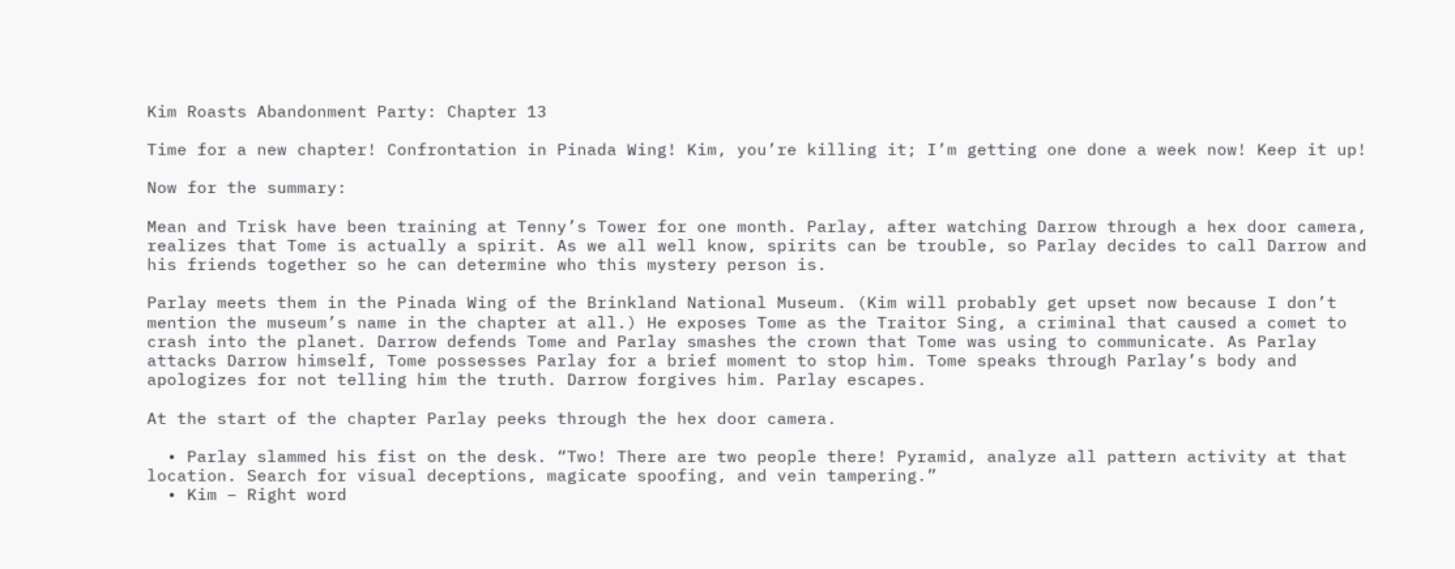Kim Roasts Abandonment Party: Chapter 13

Time for a new chapter! Confrontation in Pinada Wing! Kim, you’re killing it; I’m getting one done a week now! Keep it up!

Now for the summary:

Mean and Trisk have been training at Tenny’s Tower for one month. Parlay, after watching Darrow through a hex door camera, realizes that Tome is actually a spirit. As we all well know, spirits can be trouble, so Parlay decides to call Darrow and his friends together so he can determine who this mystery person is.

Parlay meets them in the Pinada Wing of the Brinkland National Museum. (Kim will probably get upset now because I don’t mention the museum’s name in the chapter at all.) He exposes Tome as the Traitor Sing, a criminal that caused a comet to crash into the planet. Darrow defends Tome and Parlay smashes the crown that Tome was using to communicate. As Parlay attacks Darrow himself, Tome possesses Parlay for a brief moment to stop him. Tome speaks through Parlay’s body and apologizes for not telling him the truth. Darrow forgives him. Parlay escapes.

At the start of the chapter Parlay peeks through the hex door camera.

  • Parlay slammed his fist on the desk. “Two! There are two people there! Pyramid, analyze all pattern activity at that location. Search for visual deceptions, magicate spoofing, and vein tampering.”
  • Kim – Right word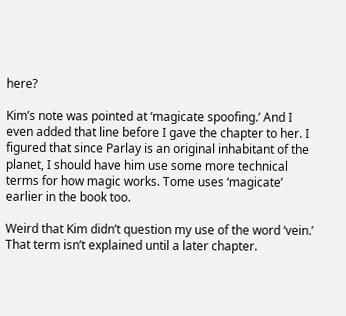here?

Kim’s note was pointed at ‘magicate spoofing.’ And I even added that line before I gave the chapter to her. I figured that since Parlay is an original inhabitant of the planet, I should have him use some more technical terms for how magic works. Tome uses ‘magicate’ earlier in the book too.

Weird that Kim didn’t question my use of the word ‘vein.’ That term isn’t explained until a later chapter.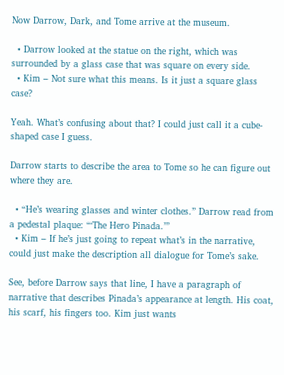Now Darrow, Dark, and Tome arrive at the museum.

  • Darrow looked at the statue on the right, which was surrounded by a glass case that was square on every side.
  • Kim – Not sure what this means. Is it just a square glass case?

Yeah. What’s confusing about that? I could just call it a cube-shaped case I guess.

Darrow starts to describe the area to Tome so he can figure out where they are.

  • “He’s wearing glasses and winter clothes.” Darrow read from a pedestal plaque: “‘The Hero Pinada.’”
  • Kim – If he’s just going to repeat what’s in the narrative, could just make the description all dialogue for Tome’s sake.

See, before Darrow says that line, I have a paragraph of narrative that describes Pinada’s appearance at length. His coat, his scarf, his fingers too. Kim just wants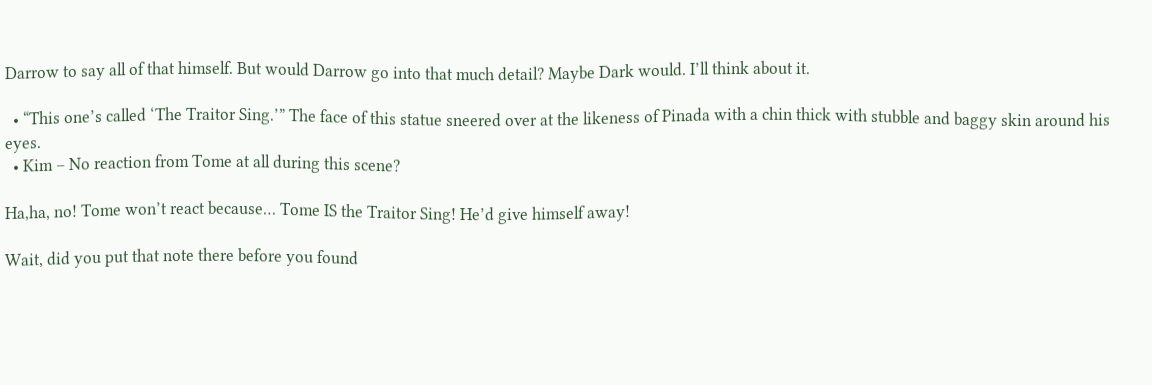Darrow to say all of that himself. But would Darrow go into that much detail? Maybe Dark would. I’ll think about it.

  • “This one’s called ‘The Traitor Sing.’” The face of this statue sneered over at the likeness of Pinada with a chin thick with stubble and baggy skin around his eyes.
  • Kim – No reaction from Tome at all during this scene?

Ha,ha, no! Tome won’t react because… Tome IS the Traitor Sing! He’d give himself away!

Wait, did you put that note there before you found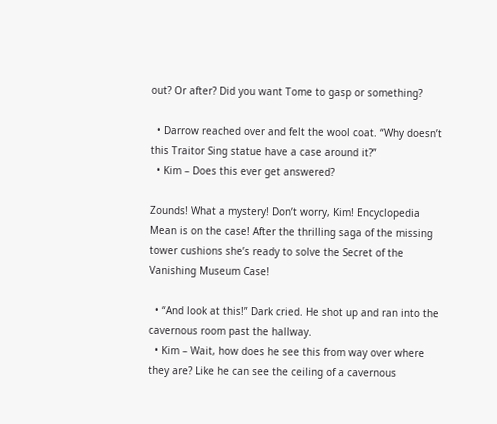out? Or after? Did you want Tome to gasp or something?

  • Darrow reached over and felt the wool coat. “Why doesn’t this Traitor Sing statue have a case around it?”
  • Kim – Does this ever get answered?

Zounds! What a mystery! Don’t worry, Kim! Encyclopedia Mean is on the case! After the thrilling saga of the missing tower cushions she’s ready to solve the Secret of the Vanishing Museum Case!

  • “And look at this!” Dark cried. He shot up and ran into the cavernous room past the hallway.
  • Kim – Wait, how does he see this from way over where they are? Like he can see the ceiling of a cavernous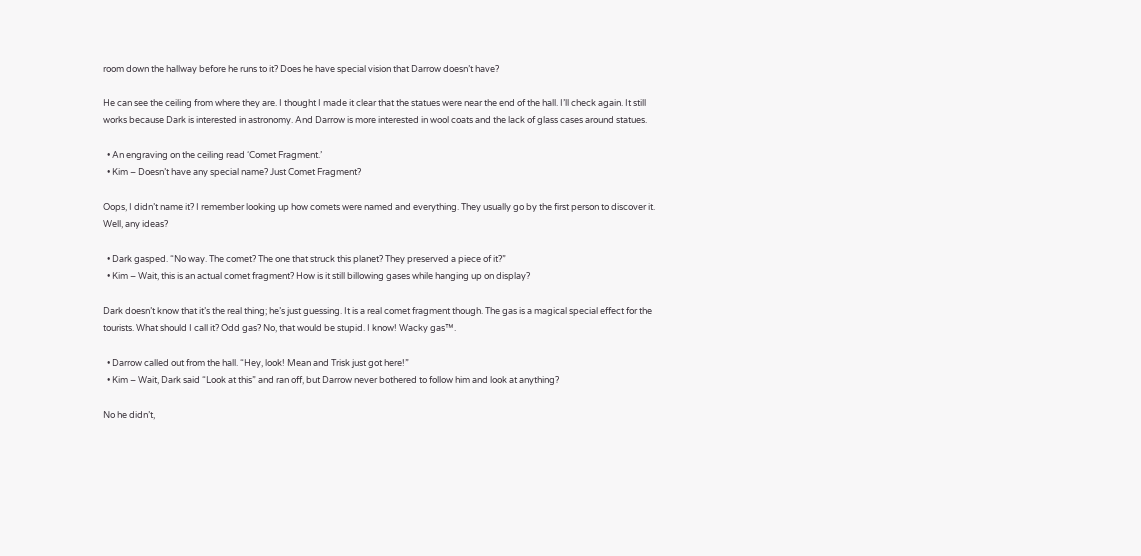room down the hallway before he runs to it? Does he have special vision that Darrow doesn’t have?

He can see the ceiling from where they are. I thought I made it clear that the statues were near the end of the hall. I’ll check again. It still works because Dark is interested in astronomy. And Darrow is more interested in wool coats and the lack of glass cases around statues.

  • An engraving on the ceiling read ‘Comet Fragment.’
  • Kim – Doesn’t have any special name? Just Comet Fragment?

Oops, I didn’t name it? I remember looking up how comets were named and everything. They usually go by the first person to discover it. Well, any ideas?

  • Dark gasped. “No way. The comet? The one that struck this planet? They preserved a piece of it?”
  • Kim – Wait, this is an actual comet fragment? How is it still billowing gases while hanging up on display?

Dark doesn’t know that it’s the real thing; he’s just guessing. It is a real comet fragment though. The gas is a magical special effect for the tourists. What should I call it? Odd gas? No, that would be stupid. I know! Wacky gas™.

  • Darrow called out from the hall. “Hey, look! Mean and Trisk just got here!”
  • Kim – Wait, Dark said “Look at this” and ran off, but Darrow never bothered to follow him and look at anything?

No he didn’t,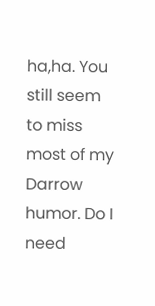ha,ha. You still seem to miss most of my Darrow humor. Do I need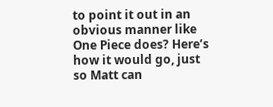to point it out in an obvious manner like One Piece does? Here’s how it would go, just so Matt can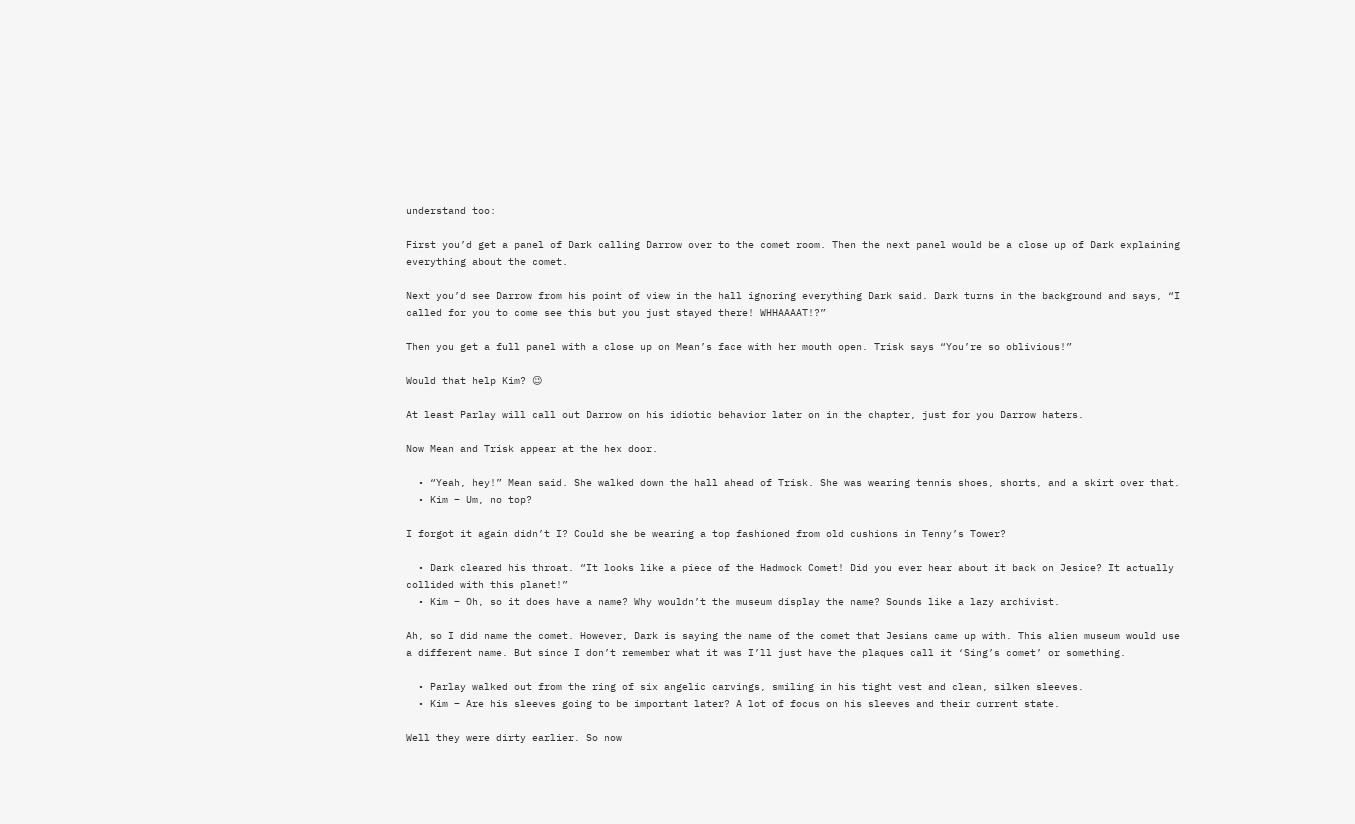understand too:

First you’d get a panel of Dark calling Darrow over to the comet room. Then the next panel would be a close up of Dark explaining everything about the comet.

Next you’d see Darrow from his point of view in the hall ignoring everything Dark said. Dark turns in the background and says, “I called for you to come see this but you just stayed there! WHHAAAAT!?”

Then you get a full panel with a close up on Mean’s face with her mouth open. Trisk says “You’re so oblivious!”

Would that help Kim? 😉

At least Parlay will call out Darrow on his idiotic behavior later on in the chapter, just for you Darrow haters.

Now Mean and Trisk appear at the hex door.

  • “Yeah, hey!” Mean said. She walked down the hall ahead of Trisk. She was wearing tennis shoes, shorts, and a skirt over that.
  • Kim – Um, no top?

I forgot it again didn’t I? Could she be wearing a top fashioned from old cushions in Tenny’s Tower?

  • Dark cleared his throat. “It looks like a piece of the Hadmock Comet! Did you ever hear about it back on Jesice? It actually collided with this planet!”
  • Kim – Oh, so it does have a name? Why wouldn’t the museum display the name? Sounds like a lazy archivist.

Ah, so I did name the comet. However, Dark is saying the name of the comet that Jesians came up with. This alien museum would use a different name. But since I don’t remember what it was I’ll just have the plaques call it ‘Sing’s comet’ or something.

  • Parlay walked out from the ring of six angelic carvings, smiling in his tight vest and clean, silken sleeves.
  • Kim – Are his sleeves going to be important later? A lot of focus on his sleeves and their current state.

Well they were dirty earlier. So now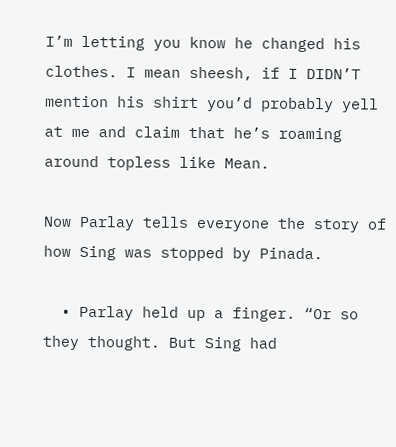I’m letting you know he changed his clothes. I mean sheesh, if I DIDN’T mention his shirt you’d probably yell at me and claim that he’s roaming around topless like Mean.

Now Parlay tells everyone the story of how Sing was stopped by Pinada.

  • Parlay held up a finger. “Or so they thought. But Sing had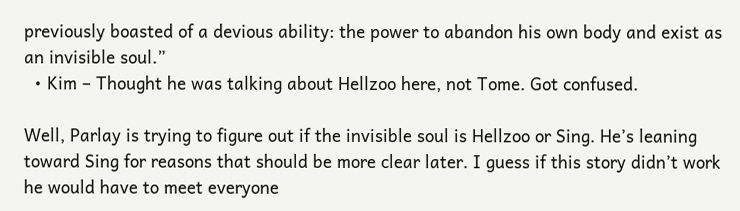previously boasted of a devious ability: the power to abandon his own body and exist as an invisible soul.”
  • Kim – Thought he was talking about Hellzoo here, not Tome. Got confused.

Well, Parlay is trying to figure out if the invisible soul is Hellzoo or Sing. He’s leaning toward Sing for reasons that should be more clear later. I guess if this story didn’t work he would have to meet everyone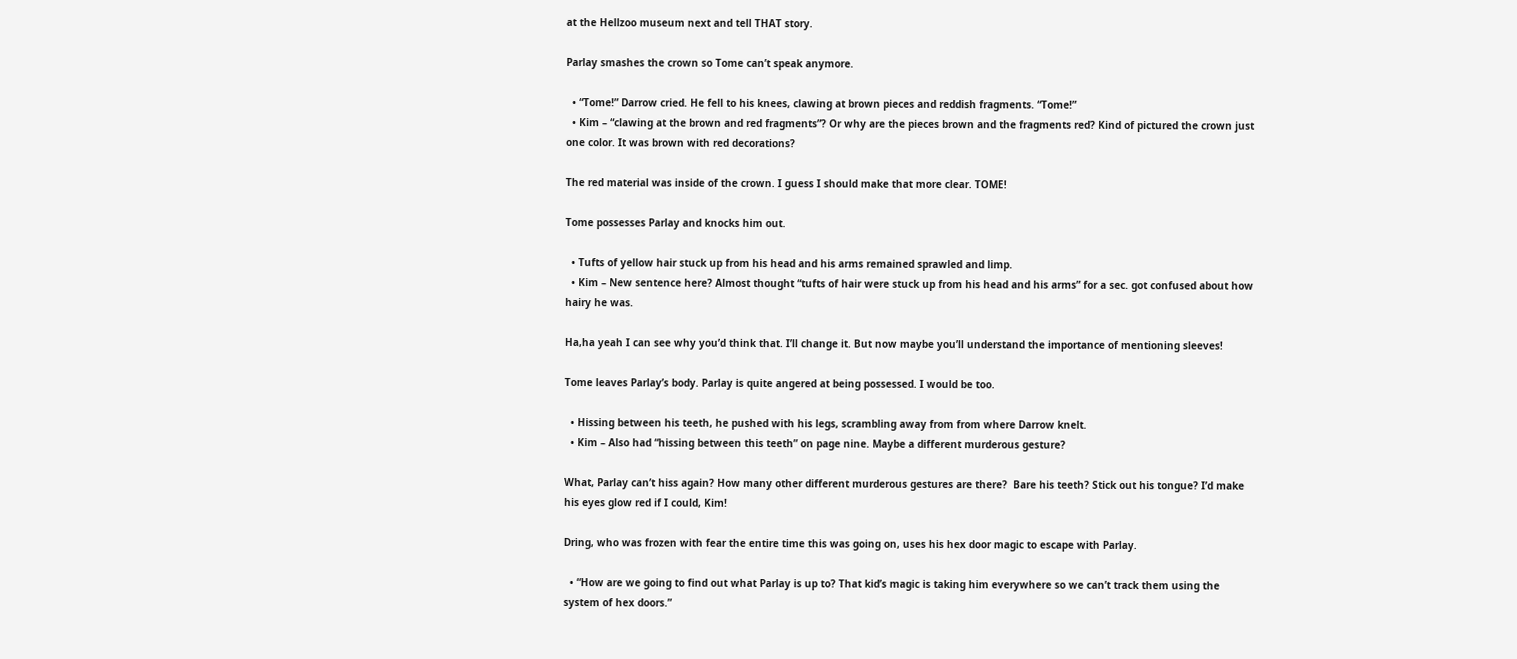at the Hellzoo museum next and tell THAT story.

Parlay smashes the crown so Tome can’t speak anymore.

  • “Tome!” Darrow cried. He fell to his knees, clawing at brown pieces and reddish fragments. “Tome!”
  • Kim – “clawing at the brown and red fragments”? Or why are the pieces brown and the fragments red? Kind of pictured the crown just one color. It was brown with red decorations?

The red material was inside of the crown. I guess I should make that more clear. TOME!

Tome possesses Parlay and knocks him out.

  • Tufts of yellow hair stuck up from his head and his arms remained sprawled and limp.
  • Kim – New sentence here? Almost thought “tufts of hair were stuck up from his head and his arms” for a sec. got confused about how hairy he was.

Ha,ha yeah I can see why you’d think that. I’ll change it. But now maybe you’ll understand the importance of mentioning sleeves!

Tome leaves Parlay’s body. Parlay is quite angered at being possessed. I would be too.

  • Hissing between his teeth, he pushed with his legs, scrambling away from from where Darrow knelt.
  • Kim – Also had “hissing between this teeth” on page nine. Maybe a different murderous gesture?

What, Parlay can’t hiss again? How many other different murderous gestures are there?  Bare his teeth? Stick out his tongue? I’d make his eyes glow red if I could, Kim!

Dring, who was frozen with fear the entire time this was going on, uses his hex door magic to escape with Parlay.

  • “How are we going to find out what Parlay is up to? That kid’s magic is taking him everywhere so we can’t track them using the system of hex doors.”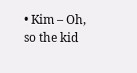• Kim – Oh, so the kid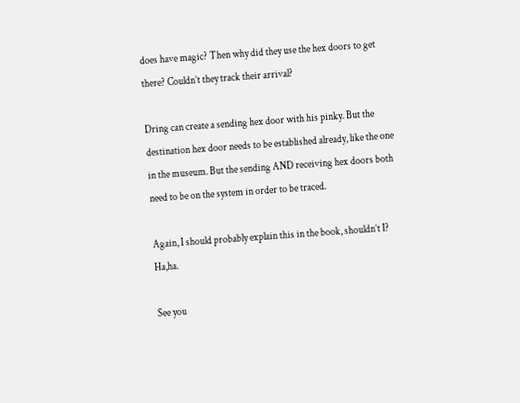does have magic? Then why did they use the hex doors to get there? Couldn’t they track their arrival?

Dring can create a sending hex door with his pinky. But the destination hex door needs to be established already, like the one in the museum. But the sending AND receiving hex doors both need to be on the system in order to be traced.

Again, I should probably explain this in the book, shouldn’t I? Ha,ha.

See you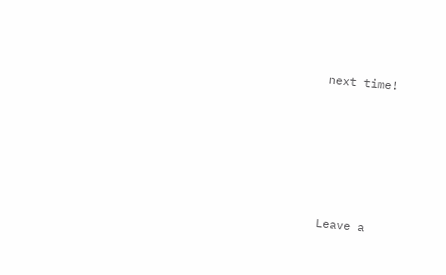next time!





Leave a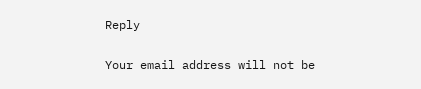Reply

Your email address will not be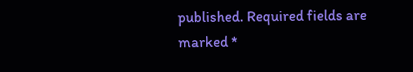published. Required fields are marked *